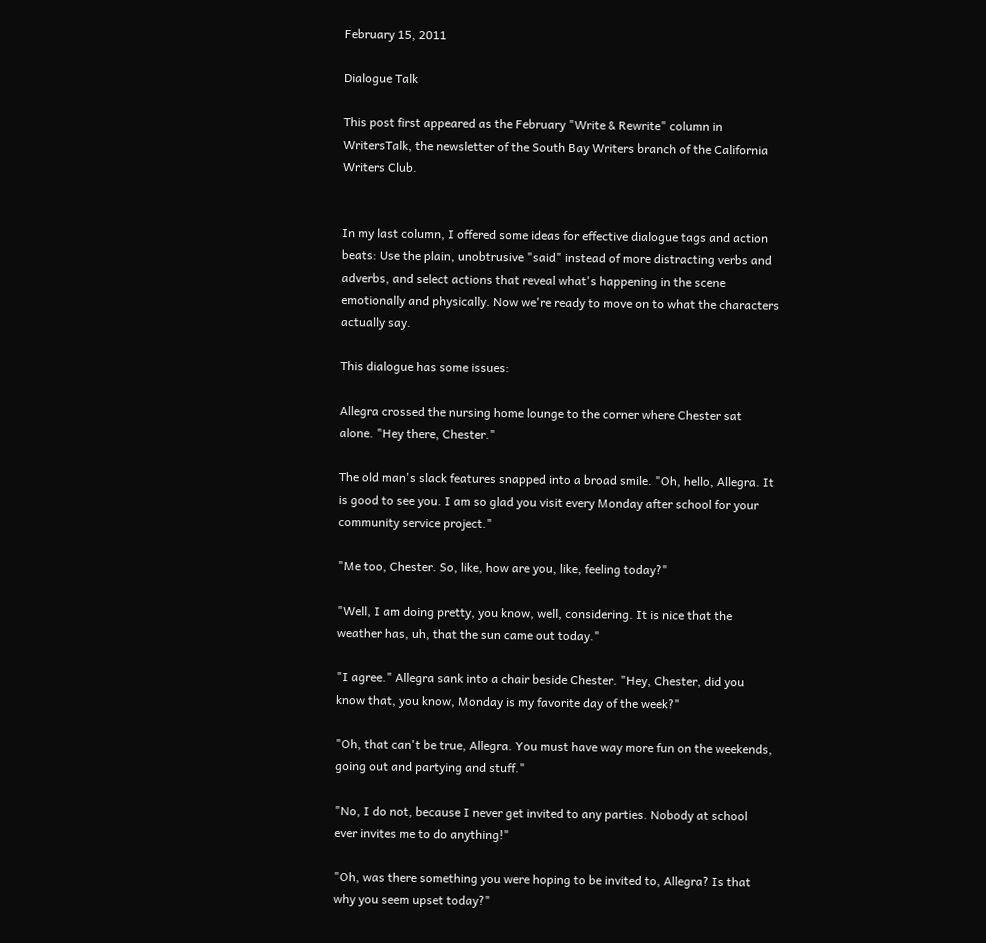February 15, 2011

Dialogue Talk

This post first appeared as the February "Write & Rewrite" column in WritersTalk, the newsletter of the South Bay Writers branch of the California Writers Club.


In my last column, I offered some ideas for effective dialogue tags and action beats: Use the plain, unobtrusive "said" instead of more distracting verbs and adverbs, and select actions that reveal what's happening in the scene emotionally and physically. Now we're ready to move on to what the characters actually say.

This dialogue has some issues:

Allegra crossed the nursing home lounge to the corner where Chester sat alone. "Hey there, Chester."

The old man's slack features snapped into a broad smile. "Oh, hello, Allegra. It is good to see you. I am so glad you visit every Monday after school for your community service project."

"Me too, Chester. So, like, how are you, like, feeling today?"

"Well, I am doing pretty, you know, well, considering. It is nice that the weather has, uh, that the sun came out today."

"I agree." Allegra sank into a chair beside Chester. "Hey, Chester, did you know that, you know, Monday is my favorite day of the week?"

"Oh, that can't be true, Allegra. You must have way more fun on the weekends, going out and partying and stuff."

"No, I do not, because I never get invited to any parties. Nobody at school ever invites me to do anything!"

"Oh, was there something you were hoping to be invited to, Allegra? Is that why you seem upset today?"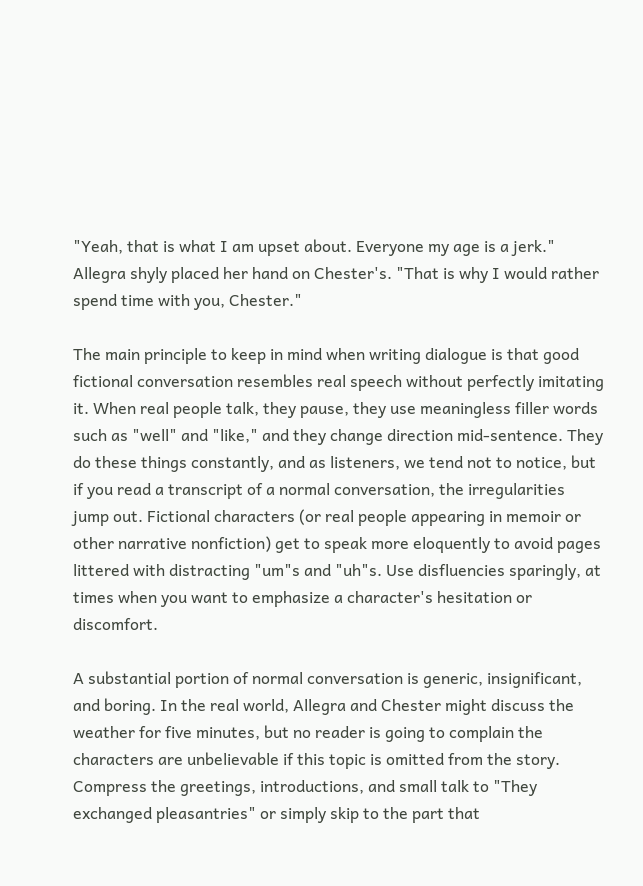"Yeah, that is what I am upset about. Everyone my age is a jerk." Allegra shyly placed her hand on Chester's. "That is why I would rather spend time with you, Chester."

The main principle to keep in mind when writing dialogue is that good fictional conversation resembles real speech without perfectly imitating it. When real people talk, they pause, they use meaningless filler words such as "well" and "like," and they change direction mid-sentence. They do these things constantly, and as listeners, we tend not to notice, but if you read a transcript of a normal conversation, the irregularities jump out. Fictional characters (or real people appearing in memoir or other narrative nonfiction) get to speak more eloquently to avoid pages littered with distracting "um"s and "uh"s. Use disfluencies sparingly, at times when you want to emphasize a character's hesitation or discomfort.

A substantial portion of normal conversation is generic, insignificant, and boring. In the real world, Allegra and Chester might discuss the weather for five minutes, but no reader is going to complain the characters are unbelievable if this topic is omitted from the story. Compress the greetings, introductions, and small talk to "They exchanged pleasantries" or simply skip to the part that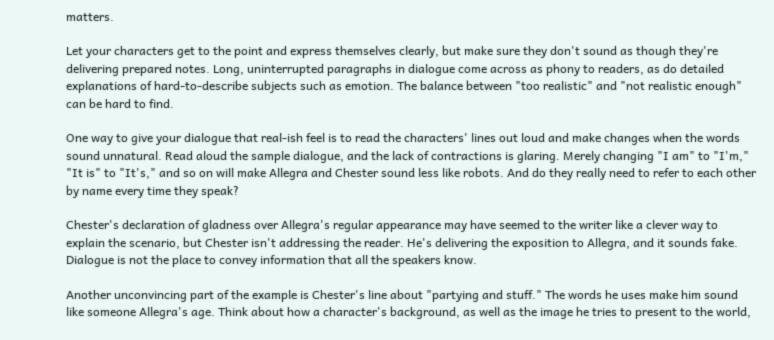matters.

Let your characters get to the point and express themselves clearly, but make sure they don't sound as though they're delivering prepared notes. Long, uninterrupted paragraphs in dialogue come across as phony to readers, as do detailed explanations of hard-to-describe subjects such as emotion. The balance between "too realistic" and "not realistic enough" can be hard to find.

One way to give your dialogue that real-ish feel is to read the characters' lines out loud and make changes when the words sound unnatural. Read aloud the sample dialogue, and the lack of contractions is glaring. Merely changing "I am" to "I'm," "It is" to "It's," and so on will make Allegra and Chester sound less like robots. And do they really need to refer to each other by name every time they speak?

Chester's declaration of gladness over Allegra's regular appearance may have seemed to the writer like a clever way to explain the scenario, but Chester isn't addressing the reader. He's delivering the exposition to Allegra, and it sounds fake. Dialogue is not the place to convey information that all the speakers know.

Another unconvincing part of the example is Chester's line about "partying and stuff." The words he uses make him sound like someone Allegra's age. Think about how a character's background, as well as the image he tries to present to the world,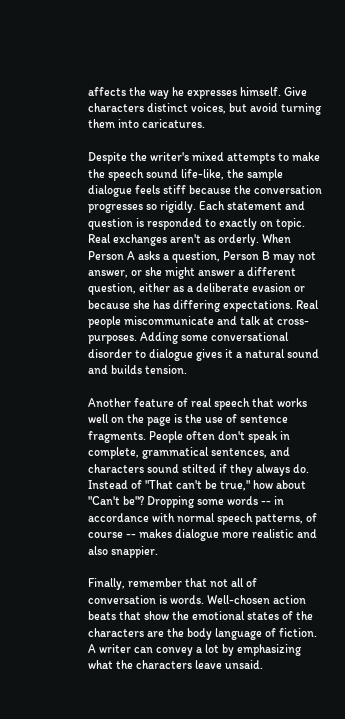affects the way he expresses himself. Give characters distinct voices, but avoid turning them into caricatures.

Despite the writer's mixed attempts to make the speech sound life-like, the sample dialogue feels stiff because the conversation progresses so rigidly. Each statement and question is responded to exactly on topic. Real exchanges aren't as orderly. When Person A asks a question, Person B may not answer, or she might answer a different question, either as a deliberate evasion or because she has differing expectations. Real people miscommunicate and talk at cross-purposes. Adding some conversational disorder to dialogue gives it a natural sound and builds tension.

Another feature of real speech that works well on the page is the use of sentence fragments. People often don't speak in complete, grammatical sentences, and characters sound stilted if they always do. Instead of "That can't be true," how about "Can't be"? Dropping some words -- in accordance with normal speech patterns, of course -- makes dialogue more realistic and also snappier.

Finally, remember that not all of conversation is words. Well-chosen action beats that show the emotional states of the characters are the body language of fiction. A writer can convey a lot by emphasizing what the characters leave unsaid.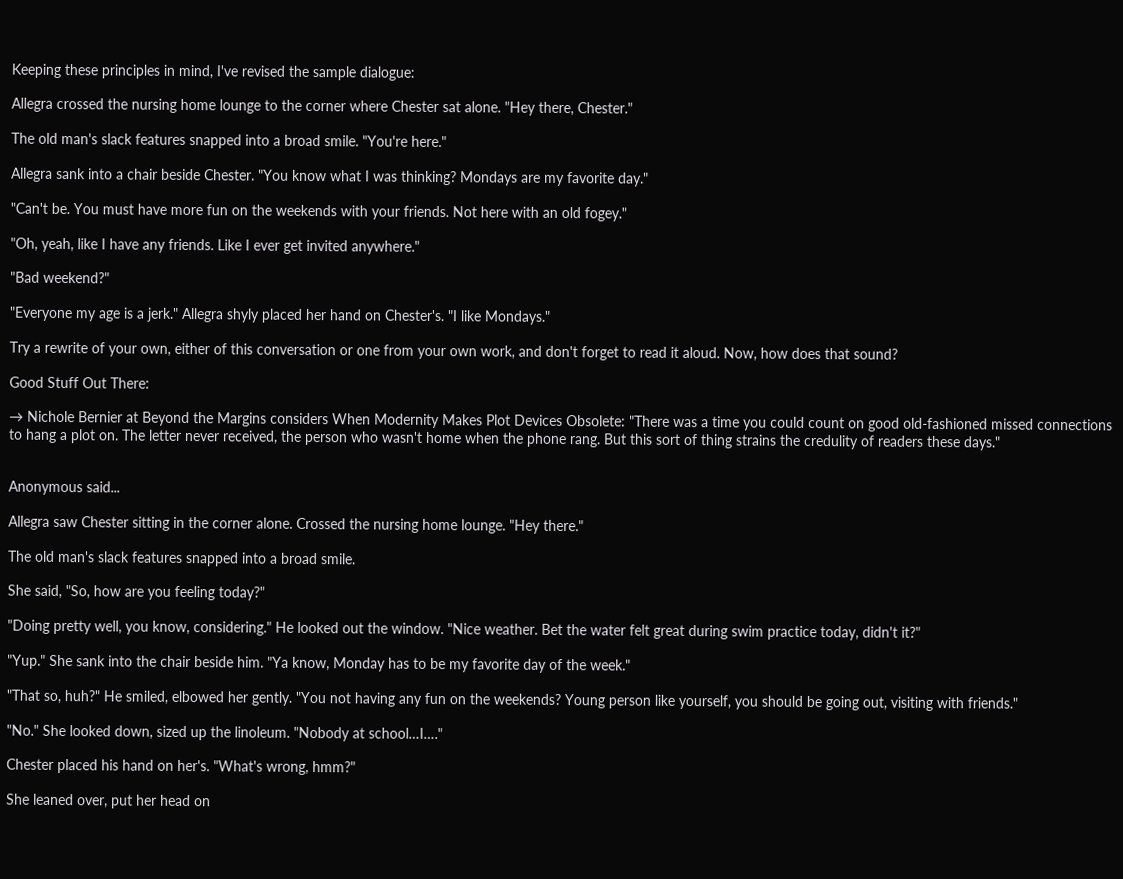Keeping these principles in mind, I've revised the sample dialogue:

Allegra crossed the nursing home lounge to the corner where Chester sat alone. "Hey there, Chester."

The old man's slack features snapped into a broad smile. "You're here."

Allegra sank into a chair beside Chester. "You know what I was thinking? Mondays are my favorite day."

"Can't be. You must have more fun on the weekends with your friends. Not here with an old fogey."

"Oh, yeah, like I have any friends. Like I ever get invited anywhere."

"Bad weekend?"

"Everyone my age is a jerk." Allegra shyly placed her hand on Chester's. "I like Mondays."

Try a rewrite of your own, either of this conversation or one from your own work, and don't forget to read it aloud. Now, how does that sound?

Good Stuff Out There:

→ Nichole Bernier at Beyond the Margins considers When Modernity Makes Plot Devices Obsolete: "There was a time you could count on good old-fashioned missed connections to hang a plot on. The letter never received, the person who wasn't home when the phone rang. But this sort of thing strains the credulity of readers these days."


Anonymous said...

Allegra saw Chester sitting in the corner alone. Crossed the nursing home lounge. "Hey there."

The old man's slack features snapped into a broad smile.

She said, "So, how are you feeling today?"

"Doing pretty well, you know, considering." He looked out the window. "Nice weather. Bet the water felt great during swim practice today, didn't it?"

"Yup." She sank into the chair beside him. "Ya know, Monday has to be my favorite day of the week."

"That so, huh?" He smiled, elbowed her gently. "You not having any fun on the weekends? Young person like yourself, you should be going out, visiting with friends."

"No." She looked down, sized up the linoleum. "Nobody at school…I…."

Chester placed his hand on her's. "What's wrong, hmm?"

She leaned over, put her head on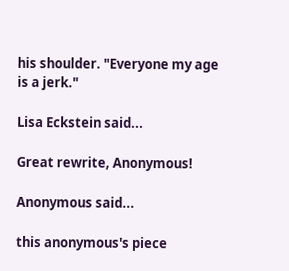his shoulder. "Everyone my age is a jerk."

Lisa Eckstein said...

Great rewrite, Anonymous!

Anonymous said...

this anonymous's piece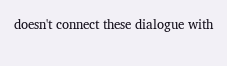doesn't connect these dialogue with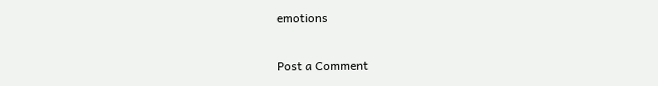emotions

Post a Comment